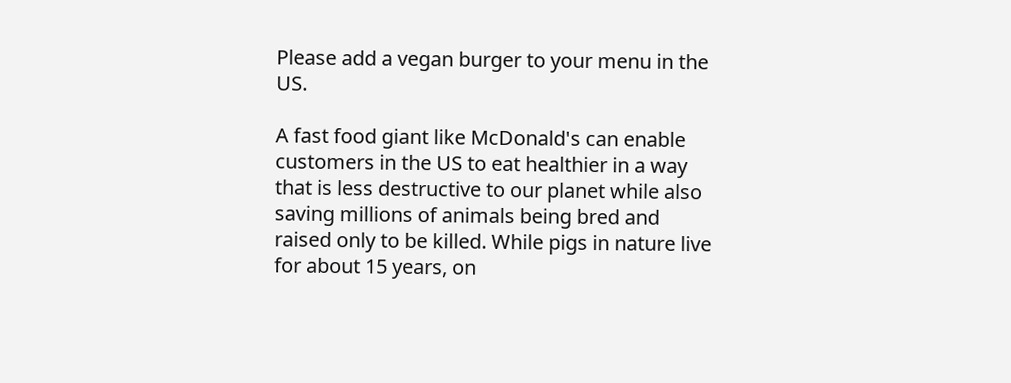Please add a vegan burger to your menu in the US.

A fast food giant like McDonald's can enable customers in the US to eat healthier in a way that is less destructive to our planet while also saving millions of animals being bred and raised only to be killed. While pigs in nature live for about 15 years, on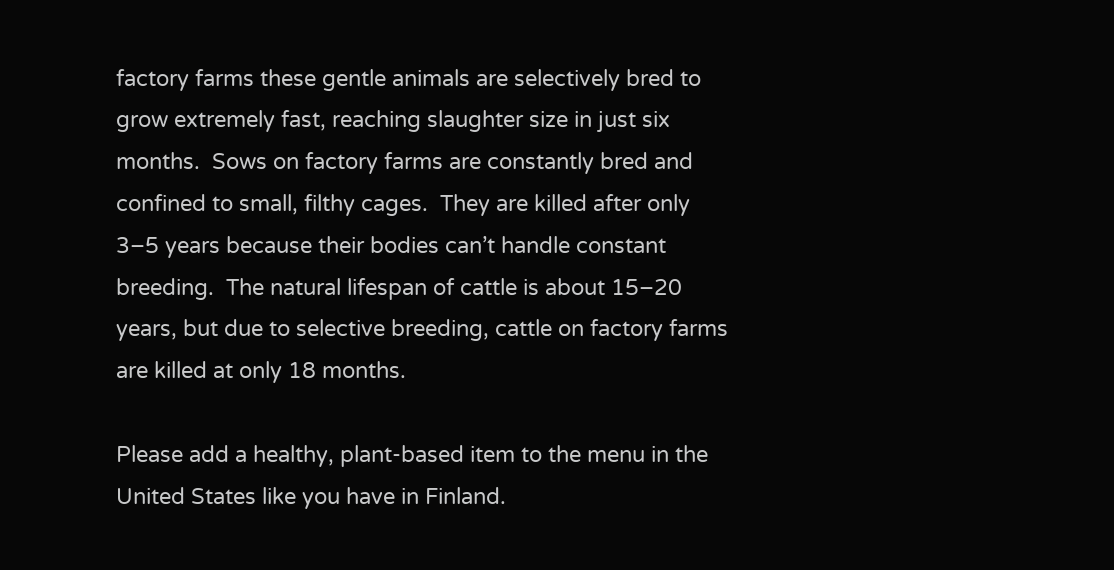factory farms these gentle animals are selectively bred to grow extremely fast, reaching slaughter size in just six months.  Sows on factory farms are constantly bred and confined to small, filthy cages.  They are killed after only 3–5 years because their bodies can’t handle constant breeding.  The natural lifespan of cattle is about 15–20 years, but due to selective breeding, cattle on factory farms are killed at only 18 months.

Please add a healthy, plant-based item to the menu in the United States like you have in Finland.